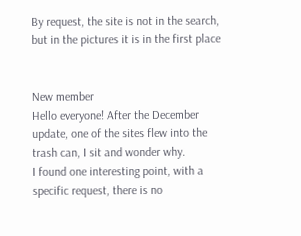By request, the site is not in the search, but in the pictures it is in the first place


New member
Hello everyone! After the December update, one of the sites flew into the trash can, I sit and wonder why.
I found one interesting point, with a specific request, there is no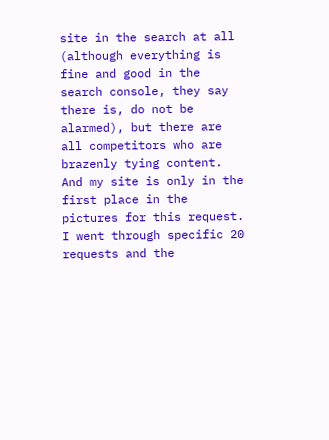site in the search at all (although everything is fine and good in the search console, they say there is, do not be alarmed), but there are all competitors who are brazenly tying content.
And my site is only in the first place in the pictures for this request. I went through specific 20 requests and the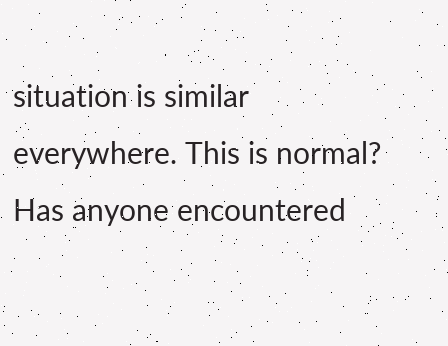situation is similar everywhere. This is normal? Has anyone encountered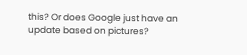this? Or does Google just have an update based on pictures?